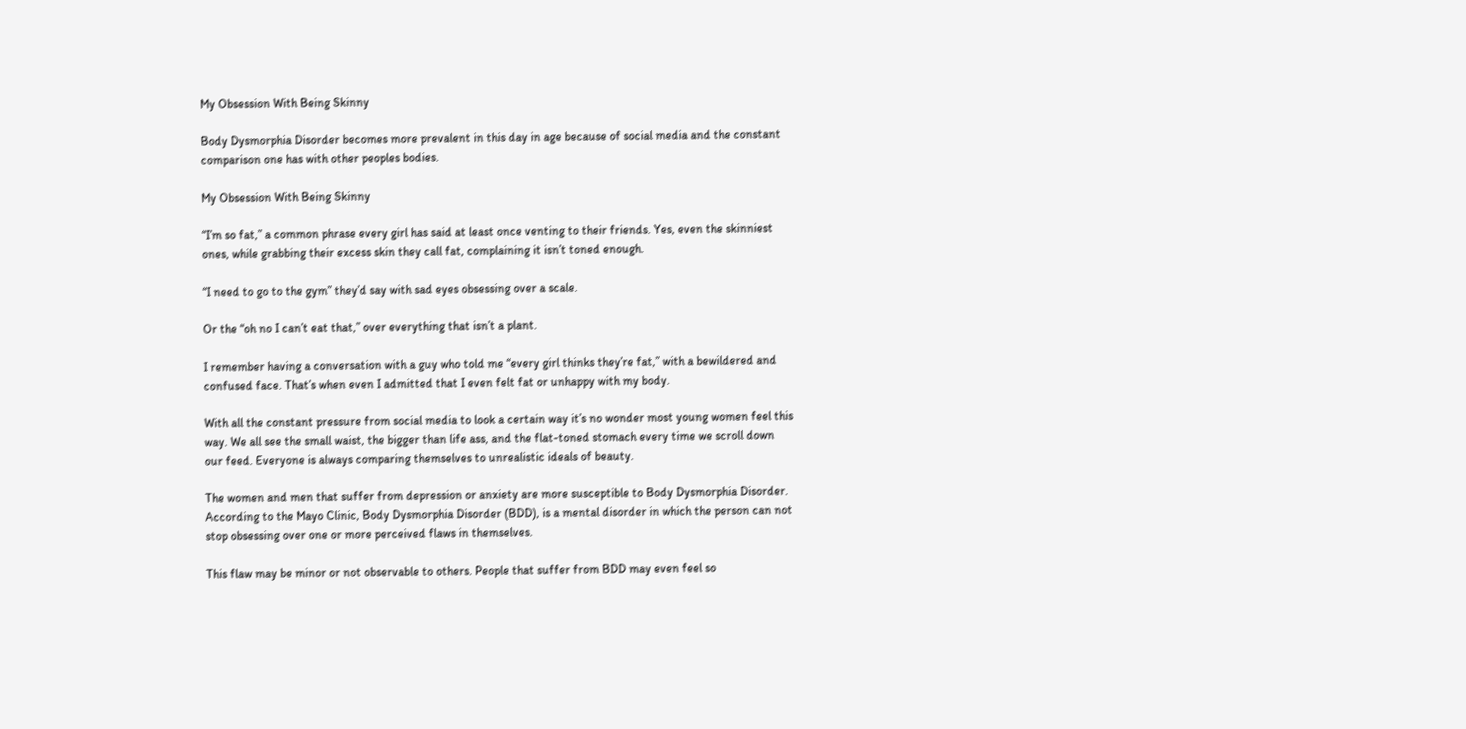My Obsession With Being Skinny

Body Dysmorphia Disorder becomes more prevalent in this day in age because of social media and the constant comparison one has with other peoples bodies.

My Obsession With Being Skinny

“I’m so fat,” a common phrase every girl has said at least once venting to their friends. Yes, even the skinniest ones, while grabbing their excess skin they call fat, complaining it isn’t toned enough.

“I need to go to the gym” they’d say with sad eyes obsessing over a scale.

Or the “oh no I can’t eat that,” over everything that isn’t a plant.

I remember having a conversation with a guy who told me “every girl thinks they’re fat,” with a bewildered and confused face. That’s when even I admitted that I even felt fat or unhappy with my body.

With all the constant pressure from social media to look a certain way it’s no wonder most young women feel this way. We all see the small waist, the bigger than life ass, and the flat-toned stomach every time we scroll down our feed. Everyone is always comparing themselves to unrealistic ideals of beauty.

The women and men that suffer from depression or anxiety are more susceptible to Body Dysmorphia Disorder. According to the Mayo Clinic, Body Dysmorphia Disorder (BDD), is a mental disorder in which the person can not stop obsessing over one or more perceived flaws in themselves.

This flaw may be minor or not observable to others. People that suffer from BDD may even feel so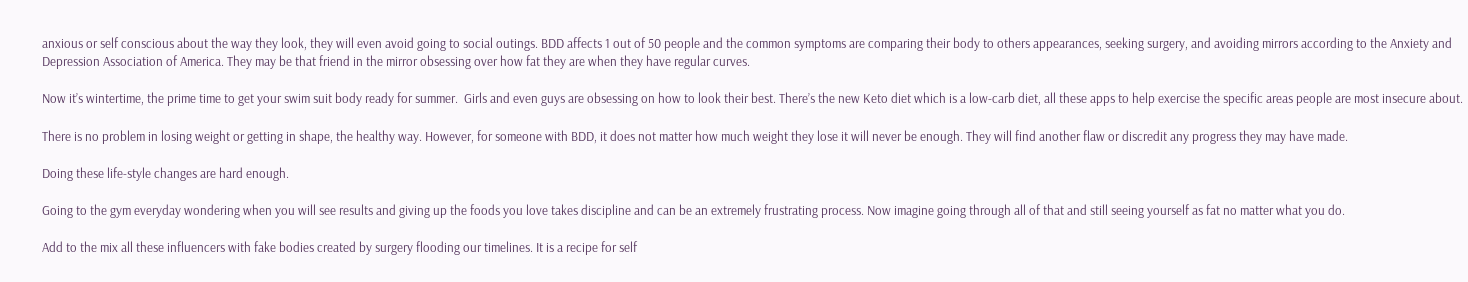anxious or self conscious about the way they look, they will even avoid going to social outings. BDD affects 1 out of 50 people and the common symptoms are comparing their body to others appearances, seeking surgery, and avoiding mirrors according to the Anxiety and Depression Association of America. They may be that friend in the mirror obsessing over how fat they are when they have regular curves.

Now it’s wintertime, the prime time to get your swim suit body ready for summer.  Girls and even guys are obsessing on how to look their best. There’s the new Keto diet which is a low-carb diet, all these apps to help exercise the specific areas people are most insecure about.

There is no problem in losing weight or getting in shape, the healthy way. However, for someone with BDD, it does not matter how much weight they lose it will never be enough. They will find another flaw or discredit any progress they may have made.

Doing these life-style changes are hard enough.

Going to the gym everyday wondering when you will see results and giving up the foods you love takes discipline and can be an extremely frustrating process. Now imagine going through all of that and still seeing yourself as fat no matter what you do.

Add to the mix all these influencers with fake bodies created by surgery flooding our timelines. It is a recipe for self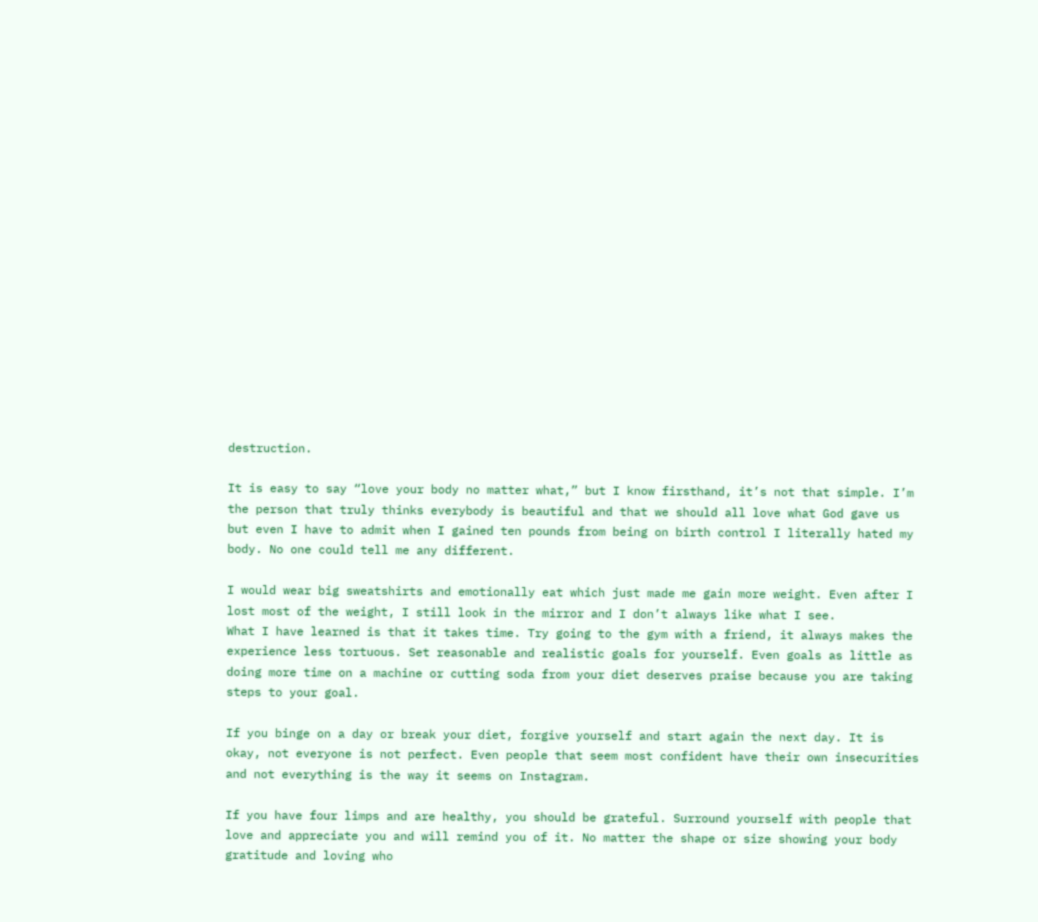destruction.

It is easy to say “love your body no matter what,” but I know firsthand, it’s not that simple. I’m the person that truly thinks everybody is beautiful and that we should all love what God gave us but even I have to admit when I gained ten pounds from being on birth control I literally hated my body. No one could tell me any different.

I would wear big sweatshirts and emotionally eat which just made me gain more weight. Even after I lost most of the weight, I still look in the mirror and I don’t always like what I see.
What I have learned is that it takes time. Try going to the gym with a friend, it always makes the experience less tortuous. Set reasonable and realistic goals for yourself. Even goals as little as doing more time on a machine or cutting soda from your diet deserves praise because you are taking steps to your goal.

If you binge on a day or break your diet, forgive yourself and start again the next day. It is okay, not everyone is not perfect. Even people that seem most confident have their own insecurities and not everything is the way it seems on Instagram.

If you have four limps and are healthy, you should be grateful. Surround yourself with people that love and appreciate you and will remind you of it. No matter the shape or size showing your body gratitude and loving who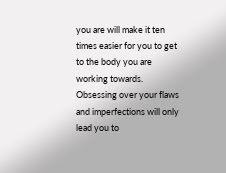you are will make it ten times easier for you to get to the body you are working towards. Obsessing over your flaws and imperfections will only lead you to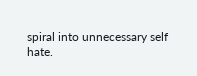spiral into unnecessary self hate.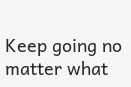Keep going no matter what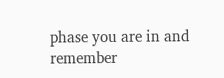phase you are in and remember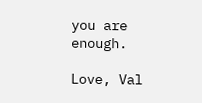you are enough.

Love, Val